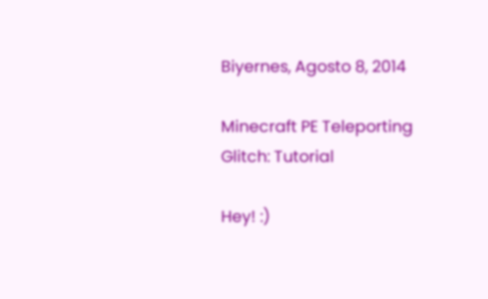Biyernes, Agosto 8, 2014

Minecraft PE Teleporting Glitch: Tutorial

Hey! :)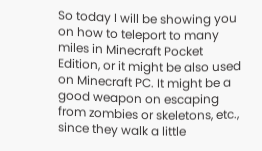So today I will be showing you on how to teleport to many miles in Minecraft Pocket Edition, or it might be also used on Minecraft PC. It might be a good weapon on escaping from zombies or skeletons, etc., since they walk a little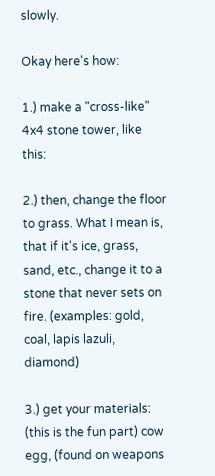slowly.

Okay here's how:

1.) make a "cross-like" 4x4 stone tower, like this:

2.) then, change the floor to grass. What I mean is, that if it's ice, grass, sand, etc., change it to a stone that never sets on fire. (examples: gold, coal, lapis lazuli, diamond)

3.) get your materials: (this is the fun part) cow egg, (found on weapons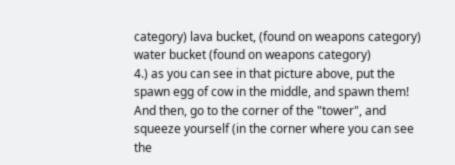category) lava bucket, (found on weapons category) water bucket (found on weapons category)
4.) as you can see in that picture above, put the spawn egg of cow in the middle, and spawn them! And then, go to the corner of the "tower", and squeeze yourself (in the corner where you can see the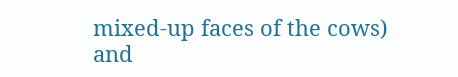mixed-up faces of the cows) and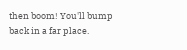then boom! You'll bump back in a far place.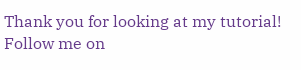Thank you for looking at my tutorial!
Follow me on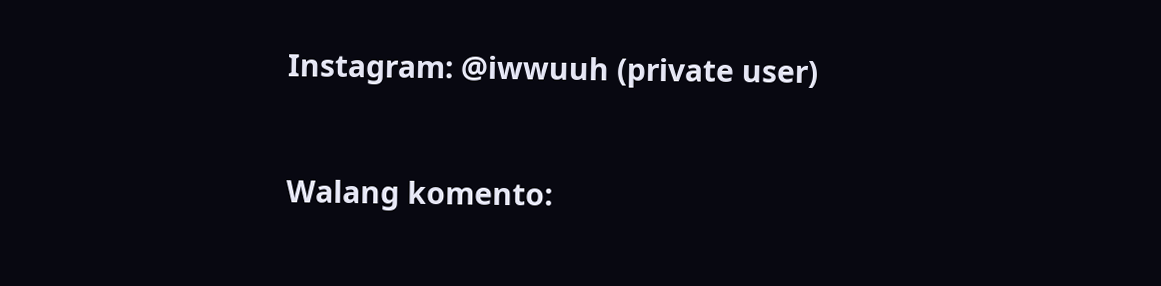Instagram: @iwwuuh (private user)


Walang komento: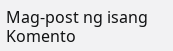Mag-post ng isang Komento